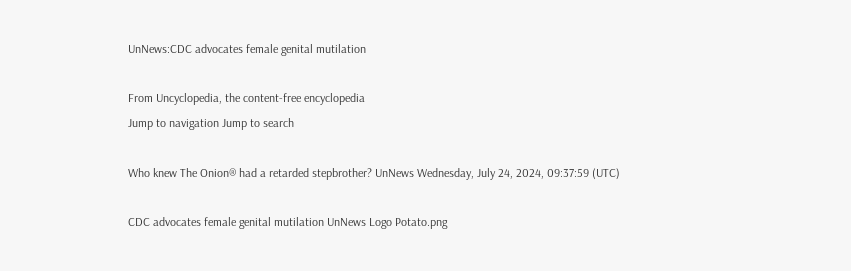UnNews:CDC advocates female genital mutilation

From Uncyclopedia, the content-free encyclopedia
Jump to navigation Jump to search

Who knew The Onion® had a retarded stepbrother? UnNews Wednesday, July 24, 2024, 09:37:59 (UTC)

CDC advocates female genital mutilation UnNews Logo Potato.png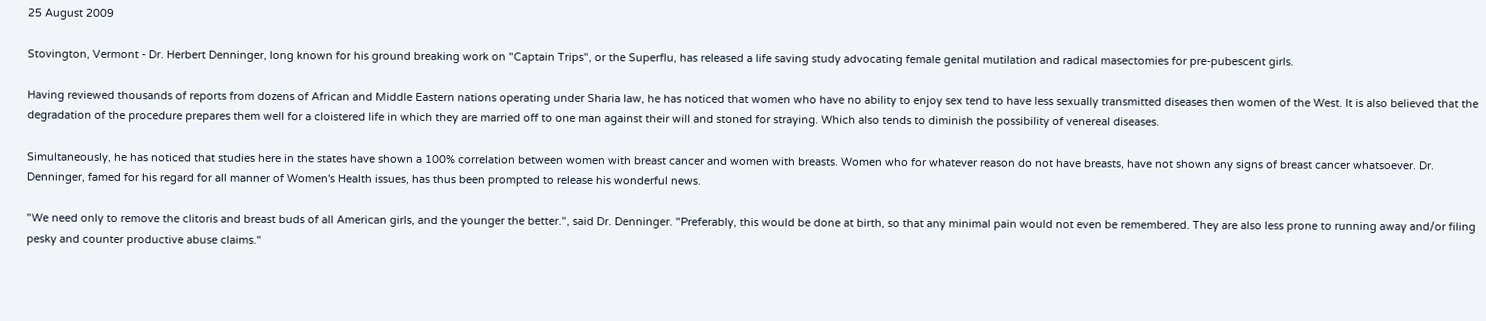25 August 2009

Stovington, Vermont - Dr. Herbert Denninger, long known for his ground breaking work on "Captain Trips", or the Superflu, has released a life saving study advocating female genital mutilation and radical masectomies for pre-pubescent girls.

Having reviewed thousands of reports from dozens of African and Middle Eastern nations operating under Sharia law, he has noticed that women who have no ability to enjoy sex tend to have less sexually transmitted diseases then women of the West. It is also believed that the degradation of the procedure prepares them well for a cloistered life in which they are married off to one man against their will and stoned for straying. Which also tends to diminish the possibility of venereal diseases.

Simultaneously, he has noticed that studies here in the states have shown a 100% correlation between women with breast cancer and women with breasts. Women who for whatever reason do not have breasts, have not shown any signs of breast cancer whatsoever. Dr. Denninger, famed for his regard for all manner of Women's Health issues, has thus been prompted to release his wonderful news.

"We need only to remove the clitoris and breast buds of all American girls, and the younger the better.", said Dr. Denninger. "Preferably, this would be done at birth, so that any minimal pain would not even be remembered. They are also less prone to running away and/or filing pesky and counter productive abuse claims."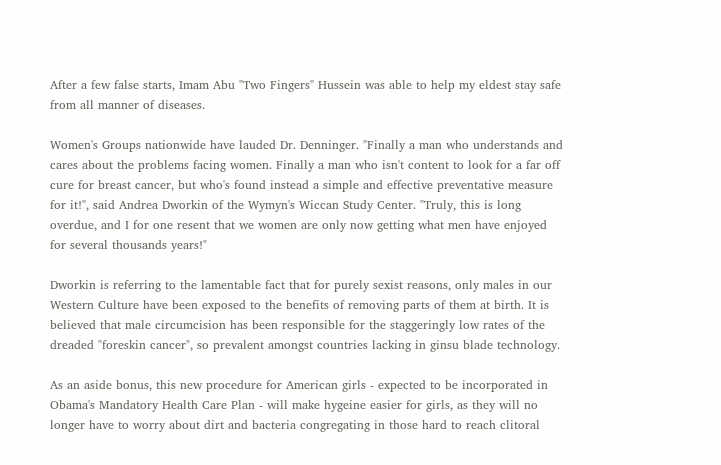After a few false starts, Imam Abu "Two Fingers" Hussein was able to help my eldest stay safe from all manner of diseases.

Women's Groups nationwide have lauded Dr. Denninger. "Finally a man who understands and cares about the problems facing women. Finally a man who isn't content to look for a far off cure for breast cancer, but who's found instead a simple and effective preventative measure for it!", said Andrea Dworkin of the Wymyn's Wiccan Study Center. "Truly, this is long overdue, and I for one resent that we women are only now getting what men have enjoyed for several thousands years!"

Dworkin is referring to the lamentable fact that for purely sexist reasons, only males in our Western Culture have been exposed to the benefits of removing parts of them at birth. It is believed that male circumcision has been responsible for the staggeringly low rates of the dreaded "foreskin cancer", so prevalent amongst countries lacking in ginsu blade technology.

As an aside bonus, this new procedure for American girls - expected to be incorporated in Obama's Mandatory Health Care Plan - will make hygeine easier for girls, as they will no longer have to worry about dirt and bacteria congregating in those hard to reach clitoral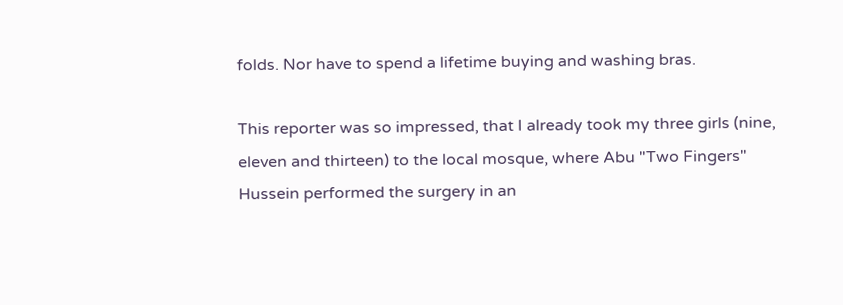folds. Nor have to spend a lifetime buying and washing bras.

This reporter was so impressed, that I already took my three girls (nine, eleven and thirteen) to the local mosque, where Abu "Two Fingers" Hussein performed the surgery in an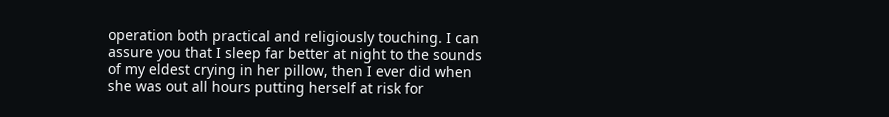operation both practical and religiously touching. I can assure you that I sleep far better at night to the sounds of my eldest crying in her pillow, then I ever did when she was out all hours putting herself at risk for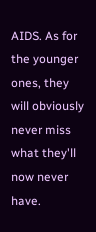AIDS. As for the younger ones, they will obviously never miss what they'll now never have.